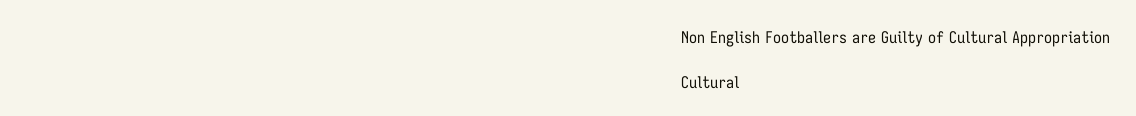Non English Footballers are Guilty of Cultural Appropriation

Cultural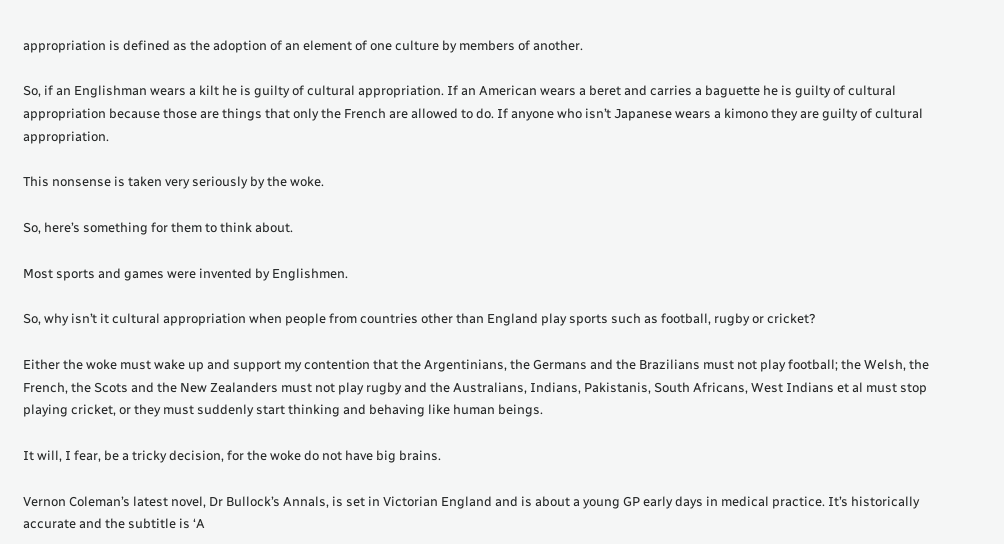appropriation is defined as the adoption of an element of one culture by members of another.

So, if an Englishman wears a kilt he is guilty of cultural appropriation. If an American wears a beret and carries a baguette he is guilty of cultural appropriation because those are things that only the French are allowed to do. If anyone who isn’t Japanese wears a kimono they are guilty of cultural appropriation.

This nonsense is taken very seriously by the woke.

So, here’s something for them to think about.

Most sports and games were invented by Englishmen.

So, why isn’t it cultural appropriation when people from countries other than England play sports such as football, rugby or cricket?

Either the woke must wake up and support my contention that the Argentinians, the Germans and the Brazilians must not play football; the Welsh, the French, the Scots and the New Zealanders must not play rugby and the Australians, Indians, Pakistanis, South Africans, West Indians et al must stop playing cricket, or they must suddenly start thinking and behaving like human beings.

It will, I fear, be a tricky decision, for the woke do not have big brains.

Vernon Coleman’s latest novel, Dr Bullock’s Annals, is set in Victorian England and is about a young GP early days in medical practice. It’s historically accurate and the subtitle is ‘A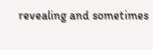revealing and sometimes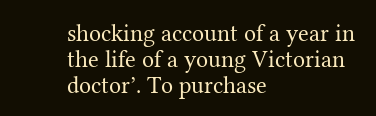shocking account of a year in the life of a young Victorian doctor’. To purchase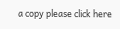a copy please click here